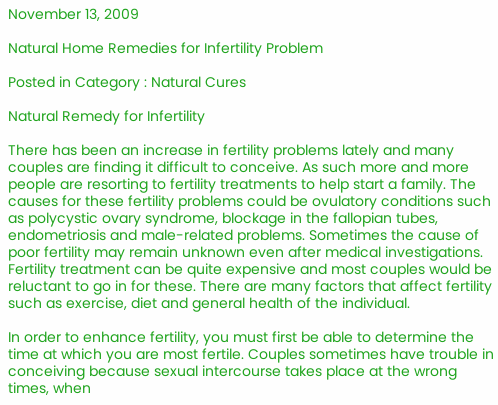November 13, 2009

Natural Home Remedies for Infertility Problem

Posted in Category : Natural Cures

Natural Remedy for Infertility

There has been an increase in fertility problems lately and many couples are finding it difficult to conceive. As such more and more people are resorting to fertility treatments to help start a family. The causes for these fertility problems could be ovulatory conditions such as polycystic ovary syndrome, blockage in the fallopian tubes, endometriosis and male-related problems. Sometimes the cause of poor fertility may remain unknown even after medical investigations. Fertility treatment can be quite expensive and most couples would be reluctant to go in for these. There are many factors that affect fertility such as exercise, diet and general health of the individual.

In order to enhance fertility, you must first be able to determine the time at which you are most fertile. Couples sometimes have trouble in conceiving because sexual intercourse takes place at the wrong times, when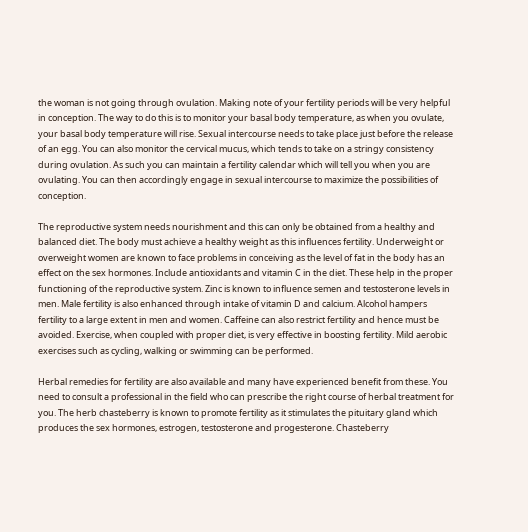the woman is not going through ovulation. Making note of your fertility periods will be very helpful in conception. The way to do this is to monitor your basal body temperature, as when you ovulate, your basal body temperature will rise. Sexual intercourse needs to take place just before the release of an egg. You can also monitor the cervical mucus, which tends to take on a stringy consistency during ovulation. As such you can maintain a fertility calendar which will tell you when you are ovulating. You can then accordingly engage in sexual intercourse to maximize the possibilities of conception.

The reproductive system needs nourishment and this can only be obtained from a healthy and balanced diet. The body must achieve a healthy weight as this influences fertility. Underweight or overweight women are known to face problems in conceiving as the level of fat in the body has an effect on the sex hormones. Include antioxidants and vitamin C in the diet. These help in the proper functioning of the reproductive system. Zinc is known to influence semen and testosterone levels in men. Male fertility is also enhanced through intake of vitamin D and calcium. Alcohol hampers fertility to a large extent in men and women. Caffeine can also restrict fertility and hence must be avoided. Exercise, when coupled with proper diet, is very effective in boosting fertility. Mild aerobic exercises such as cycling, walking or swimming can be performed.

Herbal remedies for fertility are also available and many have experienced benefit from these. You need to consult a professional in the field who can prescribe the right course of herbal treatment for you. The herb chasteberry is known to promote fertility as it stimulates the pituitary gland which produces the sex hormones, estrogen, testosterone and progesterone. Chasteberry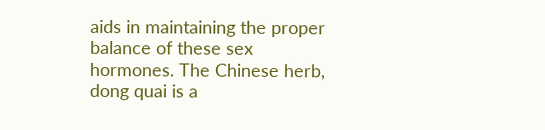aids in maintaining the proper balance of these sex hormones. The Chinese herb, dong quai is a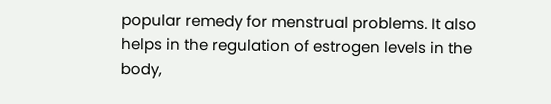popular remedy for menstrual problems. It also helps in the regulation of estrogen levels in the body,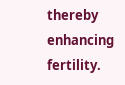thereby enhancing fertility.